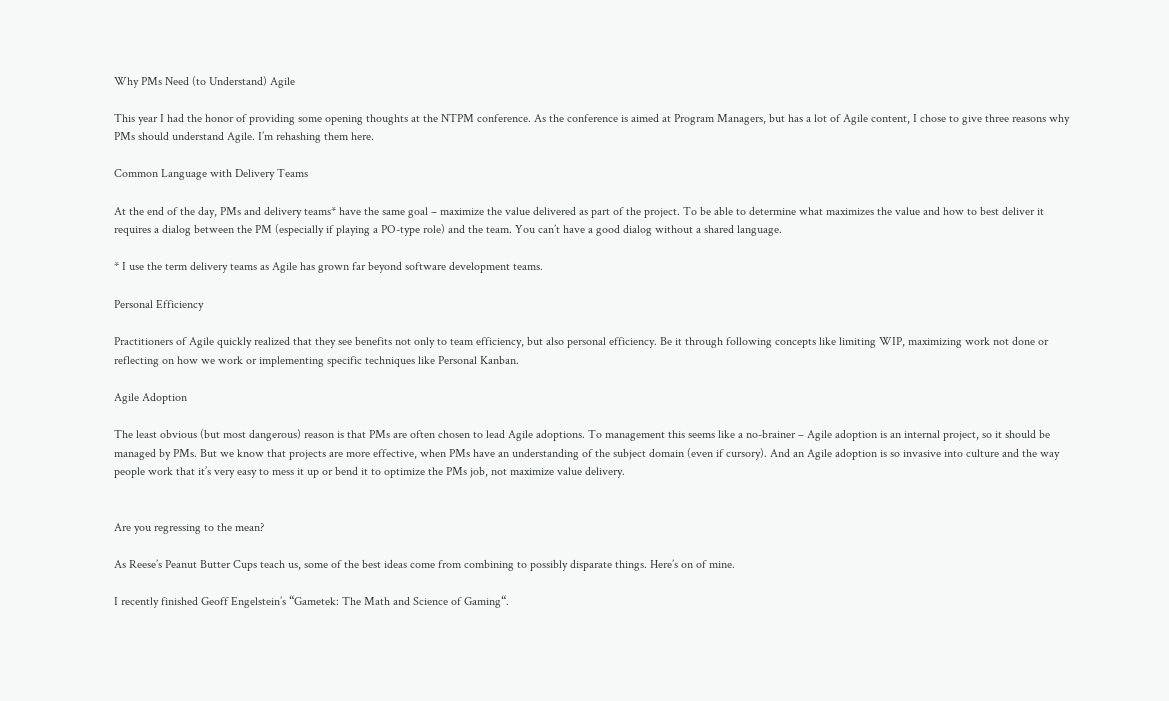Why PMs Need (to Understand) Agile

This year I had the honor of providing some opening thoughts at the NTPM conference. As the conference is aimed at Program Managers, but has a lot of Agile content, I chose to give three reasons why PMs should understand Agile. I’m rehashing them here.

Common Language with Delivery Teams

At the end of the day, PMs and delivery teams* have the same goal – maximize the value delivered as part of the project. To be able to determine what maximizes the value and how to best deliver it requires a dialog between the PM (especially if playing a PO-type role) and the team. You can’t have a good dialog without a shared language.

* I use the term delivery teams as Agile has grown far beyond software development teams.

Personal Efficiency

Practitioners of Agile quickly realized that they see benefits not only to team efficiency, but also personal efficiency. Be it through following concepts like limiting WIP, maximizing work not done or reflecting on how we work or implementing specific techniques like Personal Kanban.

Agile Adoption

The least obvious (but most dangerous) reason is that PMs are often chosen to lead Agile adoptions. To management this seems like a no-brainer – Agile adoption is an internal project, so it should be managed by PMs. But we know that projects are more effective, when PMs have an understanding of the subject domain (even if cursory). And an Agile adoption is so invasive into culture and the way people work that it’s very easy to mess it up or bend it to optimize the PMs job, not maximize value delivery.


Are you regressing to the mean?

As Reese’s Peanut Butter Cups teach us, some of the best ideas come from combining to possibly disparate things. Here’s on of mine.

I recently finished Geoff Engelstein’s “Gametek: The Math and Science of Gaming“.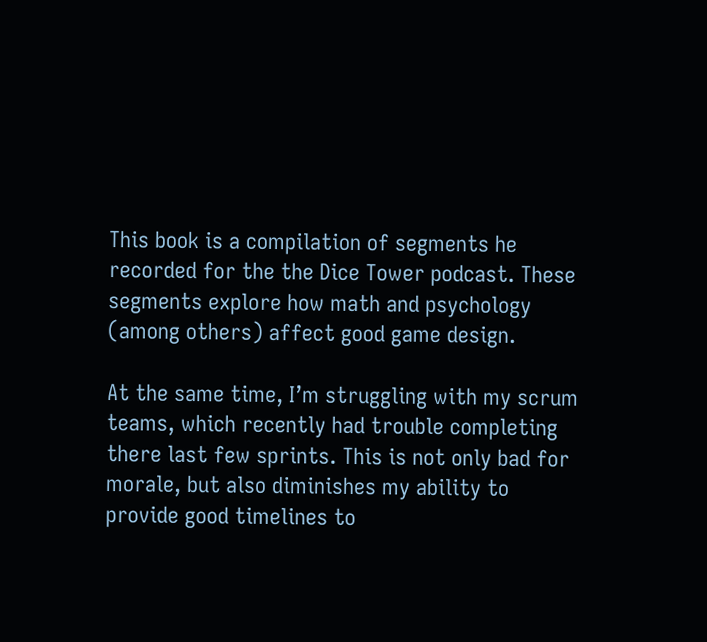This book is a compilation of segments he recorded for the the Dice Tower podcast. These segments explore how math and psychology (among others) affect good game design.

At the same time, I’m struggling with my scrum teams, which recently had trouble completing there last few sprints. This is not only bad for morale, but also diminishes my ability to provide good timelines to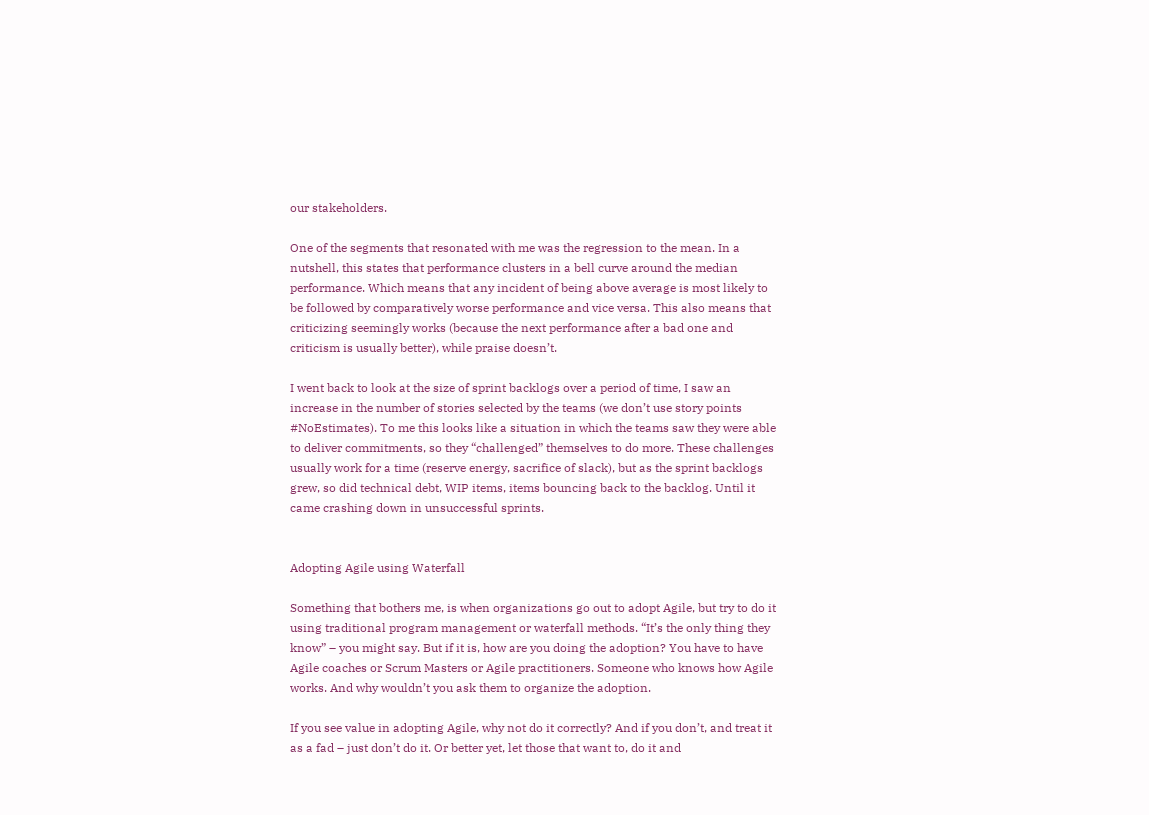our stakeholders.

One of the segments that resonated with me was the regression to the mean. In a nutshell, this states that performance clusters in a bell curve around the median performance. Which means that any incident of being above average is most likely to be followed by comparatively worse performance and vice versa. This also means that criticizing seemingly works (because the next performance after a bad one and criticism is usually better), while praise doesn’t.

I went back to look at the size of sprint backlogs over a period of time, I saw an increase in the number of stories selected by the teams (we don’t use story points #NoEstimates). To me this looks like a situation in which the teams saw they were able to deliver commitments, so they “challenged” themselves to do more. These challenges usually work for a time (reserve energy, sacrifice of slack), but as the sprint backlogs grew, so did technical debt, WIP items, items bouncing back to the backlog. Until it came crashing down in unsuccessful sprints.


Adopting Agile using Waterfall

Something that bothers me, is when organizations go out to adopt Agile, but try to do it using traditional program management or waterfall methods. “It’s the only thing they know” – you might say. But if it is, how are you doing the adoption? You have to have Agile coaches or Scrum Masters or Agile practitioners. Someone who knows how Agile works. And why wouldn’t you ask them to organize the adoption.

If you see value in adopting Agile, why not do it correctly? And if you don’t, and treat it as a fad – just don’t do it. Or better yet, let those that want to, do it and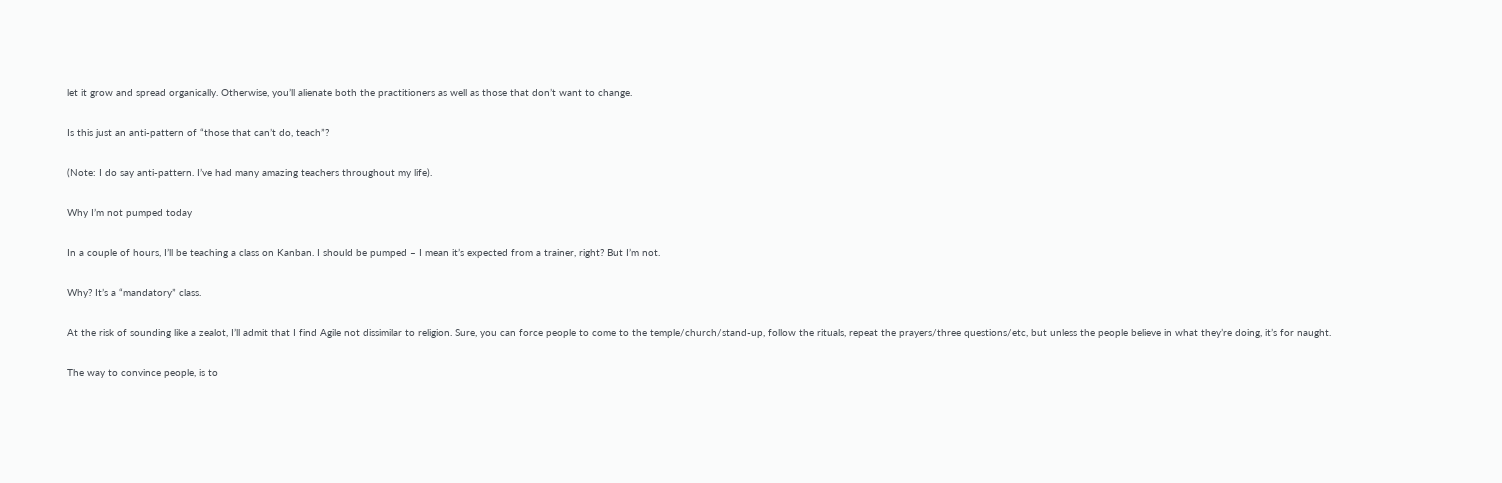let it grow and spread organically. Otherwise, you’ll alienate both the practitioners as well as those that don’t want to change.

Is this just an anti-pattern of “those that can’t do, teach”?

(Note: I do say anti-pattern. I’ve had many amazing teachers throughout my life).

Why I’m not pumped today

In a couple of hours, I’ll be teaching a class on Kanban. I should be pumped – I mean it’s expected from a trainer, right? But I’m not.

Why? It’s a “mandatory” class.

At the risk of sounding like a zealot, I’ll admit that I find Agile not dissimilar to religion. Sure, you can force people to come to the temple/church/stand-up, follow the rituals, repeat the prayers/three questions/etc, but unless the people believe in what they’re doing, it’s for naught.

The way to convince people, is to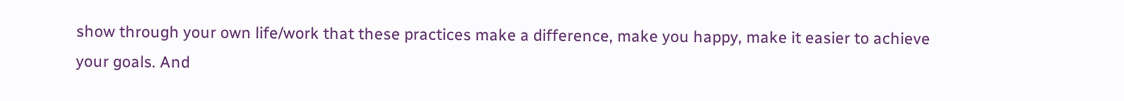show through your own life/work that these practices make a difference, make you happy, make it easier to achieve your goals. And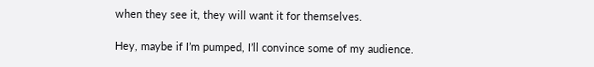when they see it, they will want it for themselves.

Hey, maybe if I’m pumped, I’ll convince some of my audience.